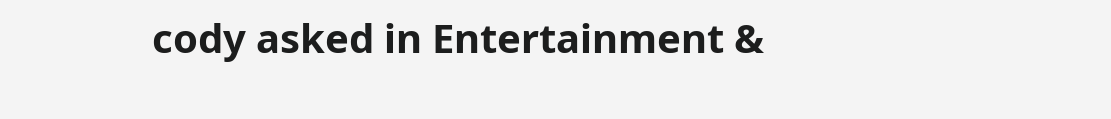cody asked in Entertainment &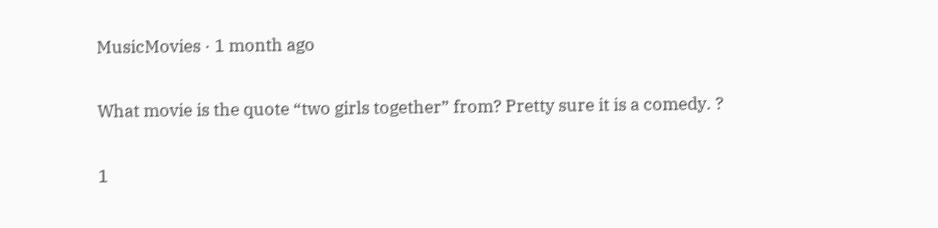MusicMovies · 1 month ago

What movie is the quote “two girls together” from? Pretty sure it is a comedy. ?

1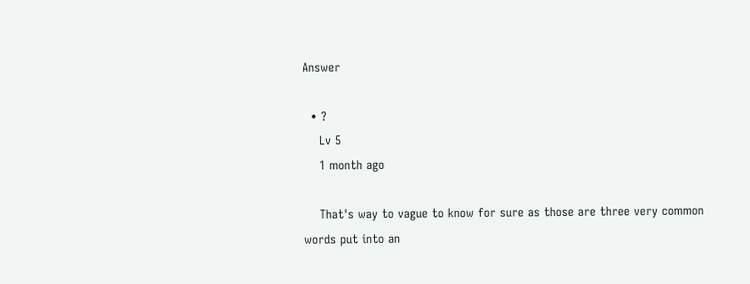Answer

  • ?
    Lv 5
    1 month ago

    That's way to vague to know for sure as those are three very common words put into an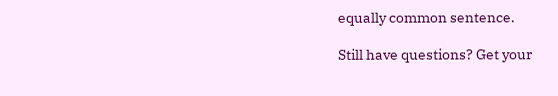equally common sentence.

Still have questions? Get your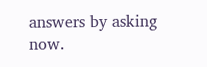answers by asking now.